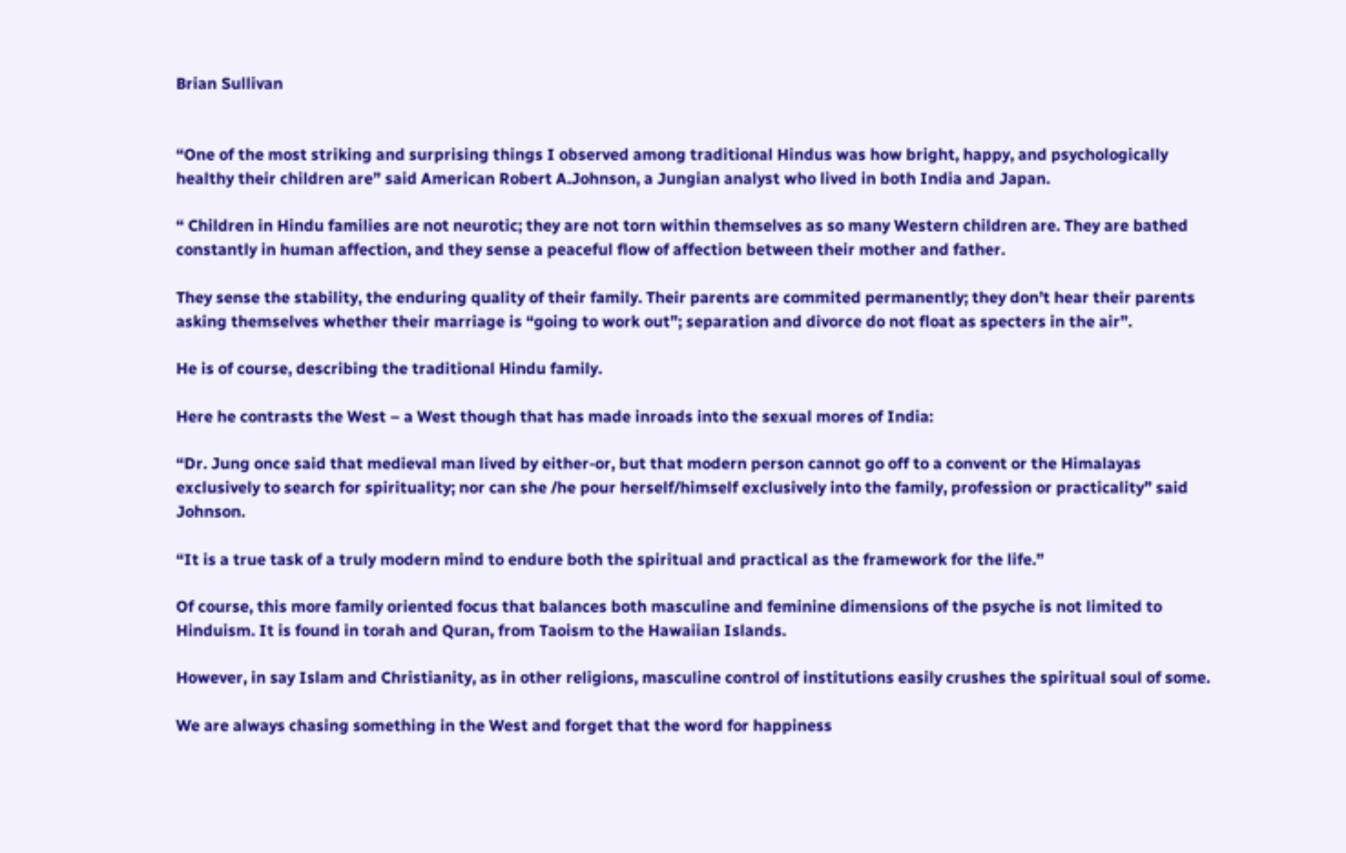Brian Sullivan


“One of the most striking and surprising things I observed among traditional Hindus was how bright, happy, and psychologically healthy their children are” said American Robert A.Johnson, a Jungian analyst who lived in both India and Japan.

“ Children in Hindu families are not neurotic; they are not torn within themselves as so many Western children are. They are bathed constantly in human affection, and they sense a peaceful flow of affection between their mother and father.

They sense the stability, the enduring quality of their family. Their parents are commited permanently; they don’t hear their parents asking themselves whether their marriage is “going to work out”; separation and divorce do not float as specters in the air”.

He is of course, describing the traditional Hindu family.

Here he contrasts the West – a West though that has made inroads into the sexual mores of India:

“Dr. Jung once said that medieval man lived by either-or, but that modern person cannot go off to a convent or the Himalayas exclusively to search for spirituality; nor can she /he pour herself/himself exclusively into the family, profession or practicality” said Johnson.

“It is a true task of a truly modern mind to endure both the spiritual and practical as the framework for the life.”

Of course, this more family oriented focus that balances both masculine and feminine dimensions of the psyche is not limited to Hinduism. It is found in torah and Quran, from Taoism to the Hawaiian Islands.

However, in say Islam and Christianity, as in other religions, masculine control of institutions easily crushes the spiritual soul of some.

We are always chasing something in the West and forget that the word for happiness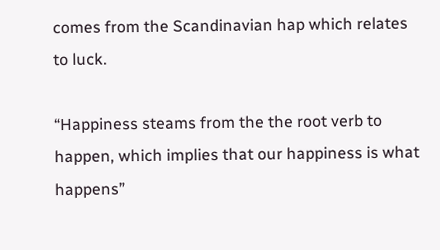comes from the Scandinavian hap which relates to luck.

“Happiness steams from the the root verb to happen, which implies that our happiness is what happens”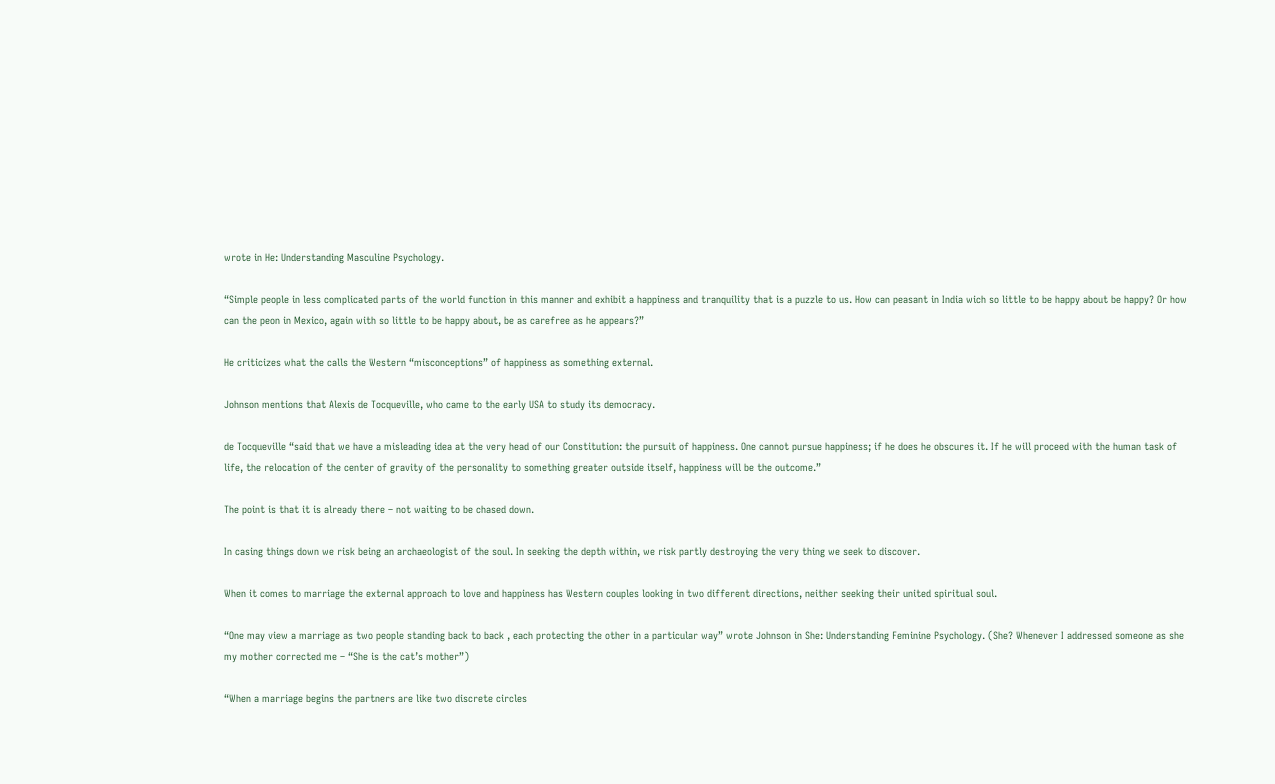wrote in He: Understanding Masculine Psychology.

“Simple people in less complicated parts of the world function in this manner and exhibit a happiness and tranquility that is a puzzle to us. How can peasant in India wich so little to be happy about be happy? Or how can the peon in Mexico, again with so little to be happy about, be as carefree as he appears?”

He criticizes what the calls the Western “misconceptions” of happiness as something external.

Johnson mentions that Alexis de Tocqueville, who came to the early USA to study its democracy.

de Tocqueville “said that we have a misleading idea at the very head of our Constitution: the pursuit of happiness. One cannot pursue happiness; if he does he obscures it. If he will proceed with the human task of life, the relocation of the center of gravity of the personality to something greater outside itself, happiness will be the outcome.”

The point is that it is already there – not waiting to be chased down.

In casing things down we risk being an archaeologist of the soul. In seeking the depth within, we risk partly destroying the very thing we seek to discover.

When it comes to marriage the external approach to love and happiness has Western couples looking in two different directions, neither seeking their united spiritual soul.

“One may view a marriage as two people standing back to back , each protecting the other in a particular way” wrote Johnson in She: Understanding Feminine Psychology. (She? Whenever I addressed someone as she my mother corrected me – “She is the cat’s mother”)

“When a marriage begins the partners are like two discrete circles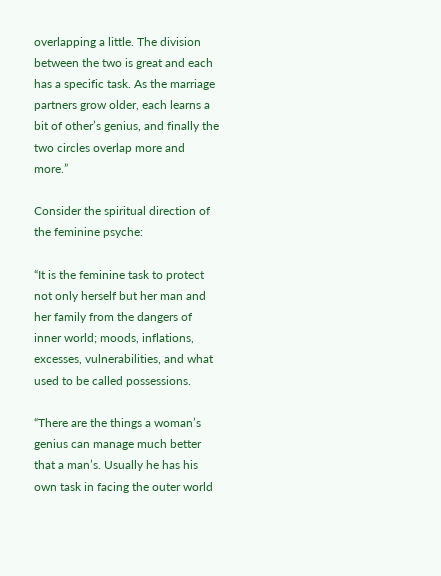overlapping a little. The division between the two is great and each has a specific task. As the marriage partners grow older, each learns a bit of other’s genius, and finally the two circles overlap more and more.”

Consider the spiritual direction of the feminine psyche:

“It is the feminine task to protect not only herself but her man and her family from the dangers of inner world; moods, inflations, excesses, vulnerabilities, and what used to be called possessions.

“There are the things a woman’s genius can manage much better that a man’s. Usually he has his own task in facing the outer world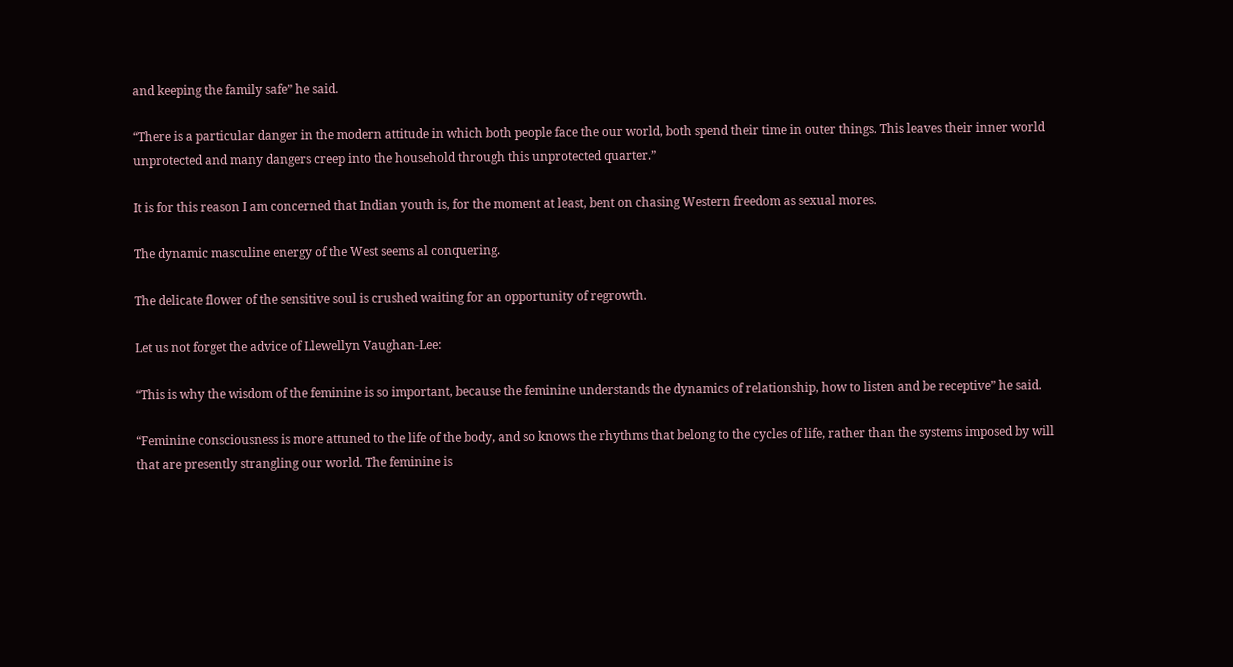and keeping the family safe” he said.

“There is a particular danger in the modern attitude in which both people face the our world, both spend their time in outer things. This leaves their inner world unprotected and many dangers creep into the household through this unprotected quarter.”

It is for this reason I am concerned that Indian youth is, for the moment at least, bent on chasing Western freedom as sexual mores.

The dynamic masculine energy of the West seems al conquering.

The delicate flower of the sensitive soul is crushed waiting for an opportunity of regrowth.

Let us not forget the advice of Llewellyn Vaughan-Lee:

“This is why the wisdom of the feminine is so important, because the feminine understands the dynamics of relationship, how to listen and be receptive” he said.

“Feminine consciousness is more attuned to the life of the body, and so knows the rhythms that belong to the cycles of life, rather than the systems imposed by will that are presently strangling our world. The feminine is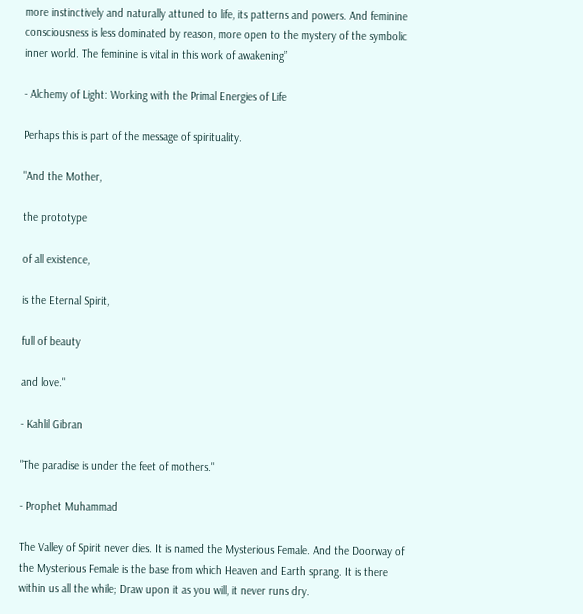more instinctively and naturally attuned to life, its patterns and powers. And feminine consciousness is less dominated by reason, more open to the mystery of the symbolic inner world. The feminine is vital in this work of awakening”

- Alchemy of Light: Working with the Primal Energies of Life

Perhaps this is part of the message of spirituality.

"And the Mother,

the prototype

of all existence,

is the Eternal Spirit,

full of beauty

and love."

- Kahlil Gibran

"The paradise is under the feet of mothers."

- Prophet Muhammad

The Valley of Spirit never dies. It is named the Mysterious Female. And the Doorway of the Mysterious Female is the base from which Heaven and Earth sprang. It is there within us all the while; Draw upon it as you will, it never runs dry.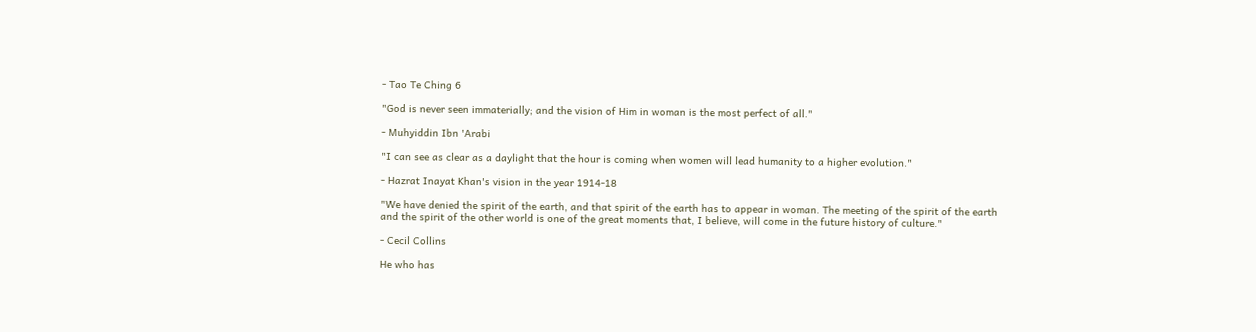- Tao Te Ching 6

"God is never seen immaterially; and the vision of Him in woman is the most perfect of all."

- Muhyiddin Ibn 'Arabi

"I can see as clear as a daylight that the hour is coming when women will lead humanity to a higher evolution."

- Hazrat Inayat Khan's vision in the year 1914-18

"We have denied the spirit of the earth, and that spirit of the earth has to appear in woman. The meeting of the spirit of the earth and the spirit of the other world is one of the great moments that, I believe, will come in the future history of culture."

- Cecil Collins

He who has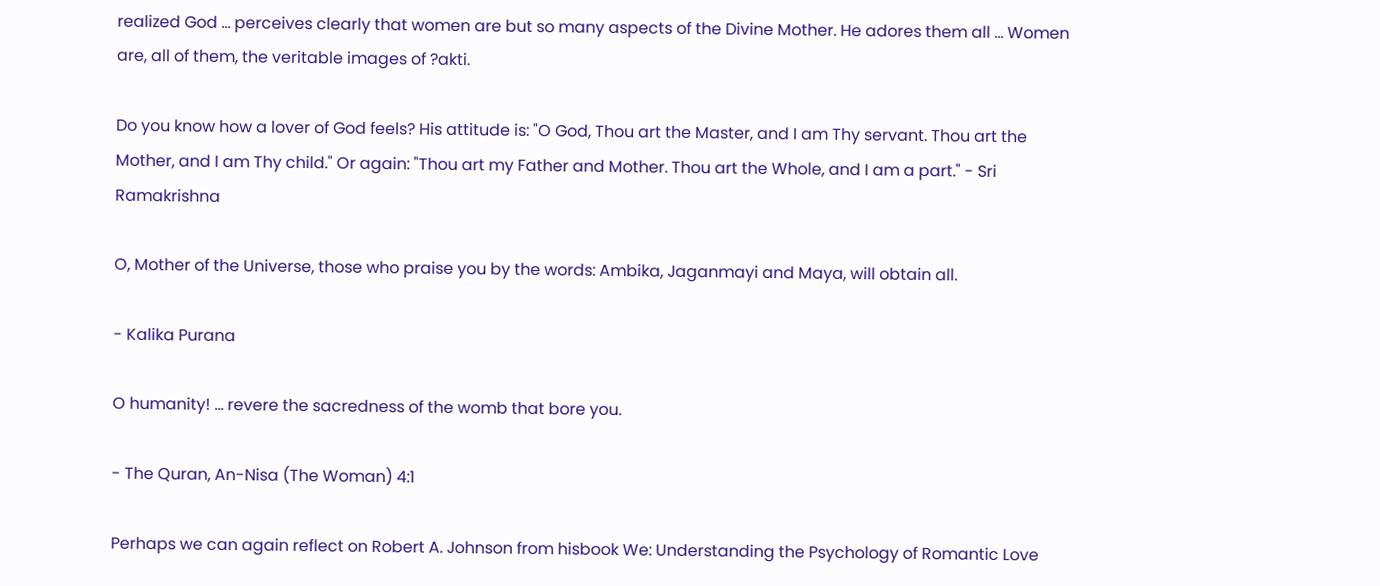realized God ... perceives clearly that women are but so many aspects of the Divine Mother. He adores them all ... Women are, all of them, the veritable images of ?akti.

Do you know how a lover of God feels? His attitude is: "O God, Thou art the Master, and I am Thy servant. Thou art the Mother, and I am Thy child." Or again: "Thou art my Father and Mother. Thou art the Whole, and I am a part." - Sri Ramakrishna

O, Mother of the Universe, those who praise you by the words: Ambika, Jaganmayi and Maya, will obtain all.

- Kalika Purana

O humanity! ... revere the sacredness of the womb that bore you.

- The Quran, An-Nisa (The Woman) 4:1

Perhaps we can again reflect on Robert A. Johnson from hisbook We: Understanding the Psychology of Romantic Love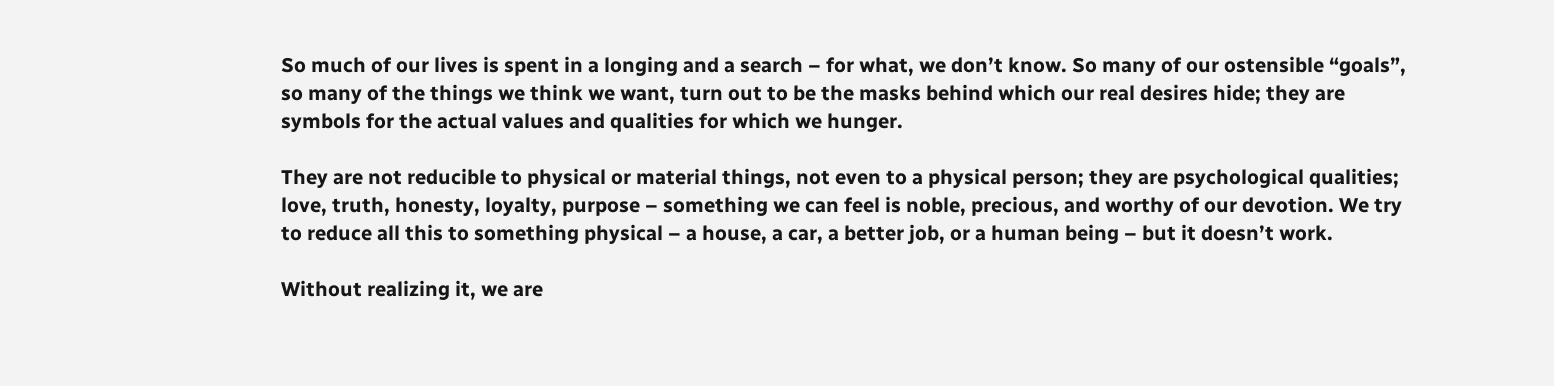So much of our lives is spent in a longing and a search – for what, we don’t know. So many of our ostensible “goals”, so many of the things we think we want, turn out to be the masks behind which our real desires hide; they are symbols for the actual values and qualities for which we hunger.

They are not reducible to physical or material things, not even to a physical person; they are psychological qualities; love, truth, honesty, loyalty, purpose – something we can feel is noble, precious, and worthy of our devotion. We try to reduce all this to something physical – a house, a car, a better job, or a human being – but it doesn’t work.

Without realizing it, we are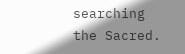searching the Sacred.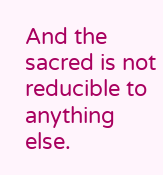And the sacred is not reducible to anything else.